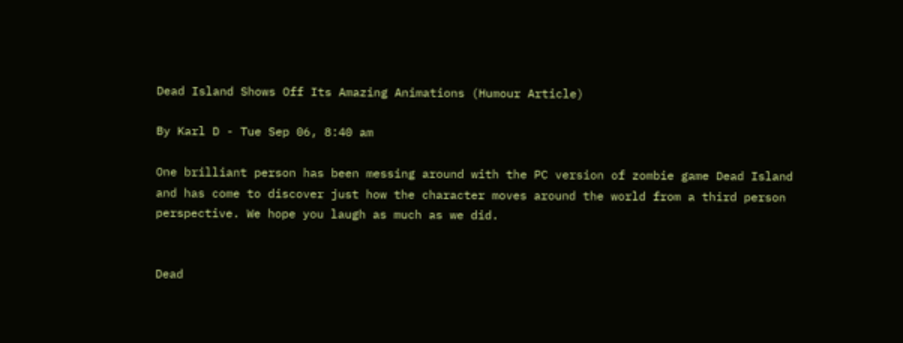Dead Island Shows Off Its Amazing Animations (Humour Article)

By Karl D - Tue Sep 06, 8:40 am

One brilliant person has been messing around with the PC version of zombie game Dead Island and has come to discover just how the character moves around the world from a third person perspective. We hope you laugh as much as we did.


Dead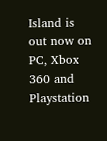Island is out now on PC, Xbox 360 and Playstation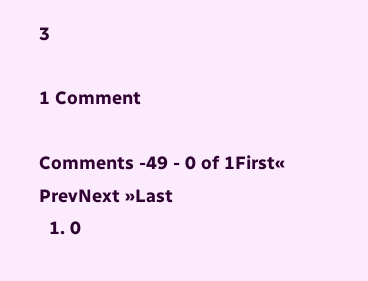3

1 Comment

Comments -49 - 0 of 1First« PrevNext »Last
  1. 0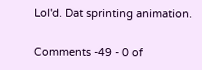Lol'd. Dat sprinting animation.

Comments -49 - 0 of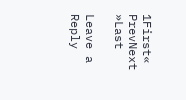1First« PrevNext »Last

Leave a Reply